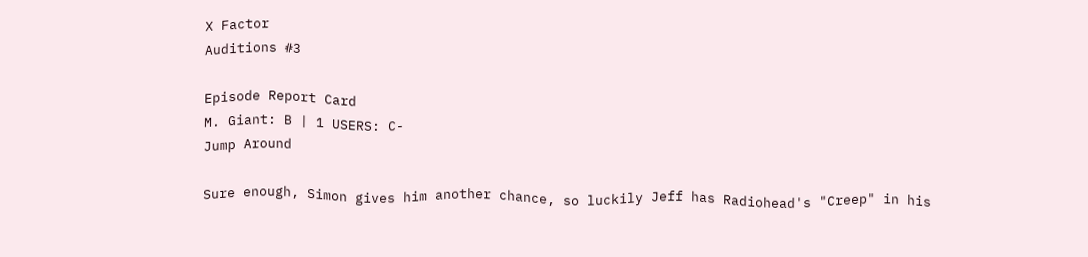X Factor
Auditions #3

Episode Report Card
M. Giant: B | 1 USERS: C-
Jump Around

Sure enough, Simon gives him another chance, so luckily Jeff has Radiohead's "Creep" in his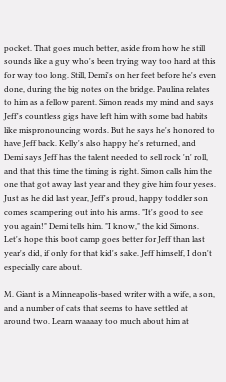pocket. That goes much better, aside from how he still sounds like a guy who's been trying way too hard at this for way too long. Still, Demi's on her feet before he's even done, during the big notes on the bridge. Paulina relates to him as a fellow parent. Simon reads my mind and says Jeff's countless gigs have left him with some bad habits like mispronouncing words. But he says he's honored to have Jeff back. Kelly's also happy he's returned, and Demi says Jeff has the talent needed to sell rock 'n' roll, and that this time the timing is right. Simon calls him the one that got away last year and they give him four yeses. Just as he did last year, Jeff's proud, happy toddler son comes scampering out into his arms. "It's good to see you again!" Demi tells him. "I know," the kid Simons. Let's hope this boot camp goes better for Jeff than last year's did, if only for that kid's sake. Jeff himself, I don't especially care about.

M. Giant is a Minneapolis-based writer with a wife, a son, and a number of cats that seems to have settled at around two. Learn waaaay too much about him at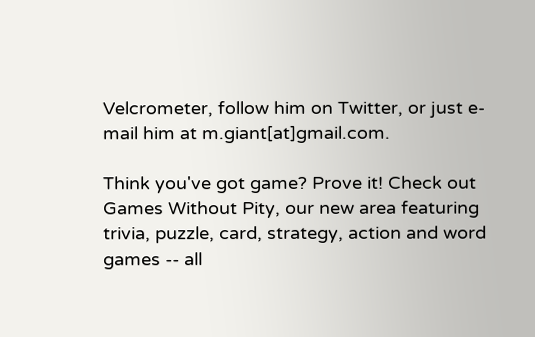Velcrometer, follow him on Twitter, or just e-mail him at m.giant[at]gmail.com.

Think you've got game? Prove it! Check out Games Without Pity, our new area featuring trivia, puzzle, card, strategy, action and word games -- all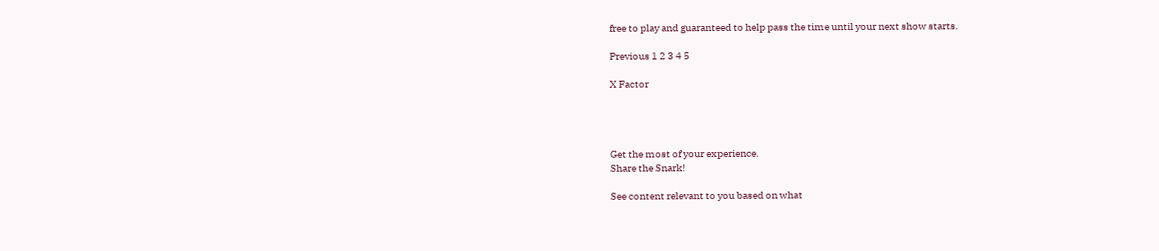free to play and guaranteed to help pass the time until your next show starts.

Previous 1 2 3 4 5

X Factor




Get the most of your experience.
Share the Snark!

See content relevant to you based on what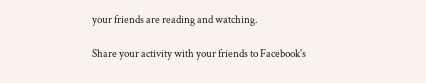your friends are reading and watching.

Share your activity with your friends to Facebook's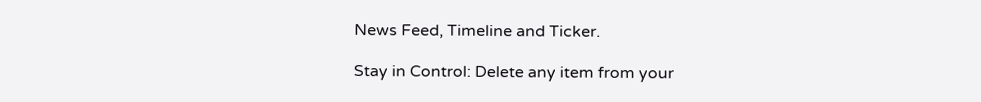News Feed, Timeline and Ticker.

Stay in Control: Delete any item from your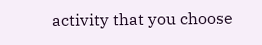activity that you choose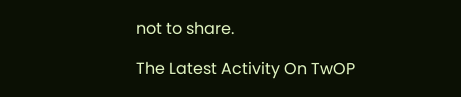not to share.

The Latest Activity On TwOP